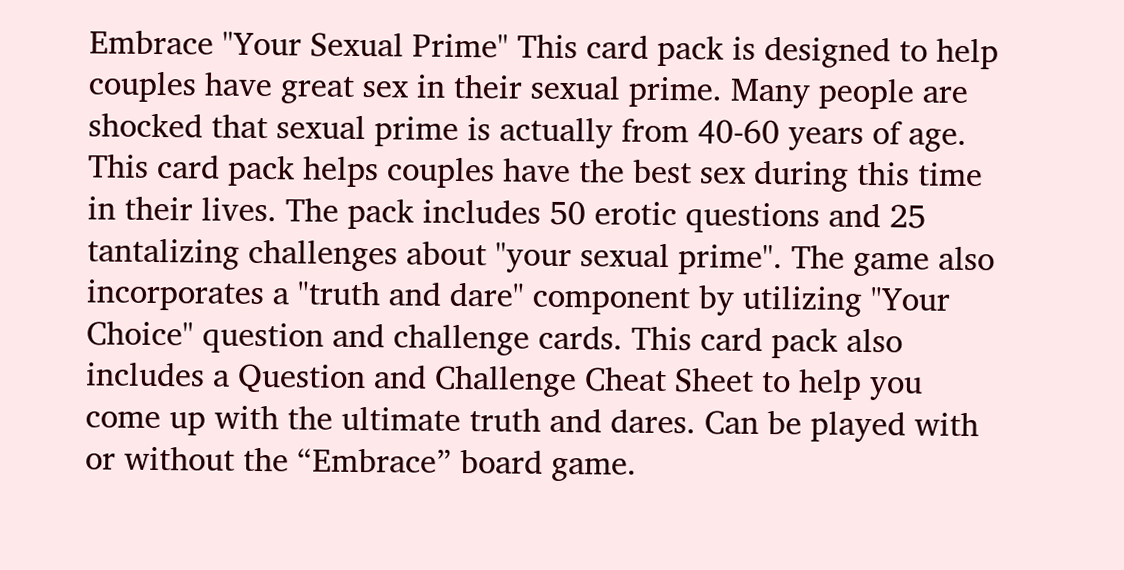Embrace "Your Sexual Prime" This card pack is designed to help couples have great sex in their sexual prime. Many people are shocked that sexual prime is actually from 40-60 years of age. This card pack helps couples have the best sex during this time in their lives. The pack includes 50 erotic questions and 25 tantalizing challenges about "your sexual prime". The game also incorporates a "truth and dare" component by utilizing "Your Choice" question and challenge cards. This card pack also includes a Question and Challenge Cheat Sheet to help you come up with the ultimate truth and dares. Can be played with or without the “Embrace” board game.